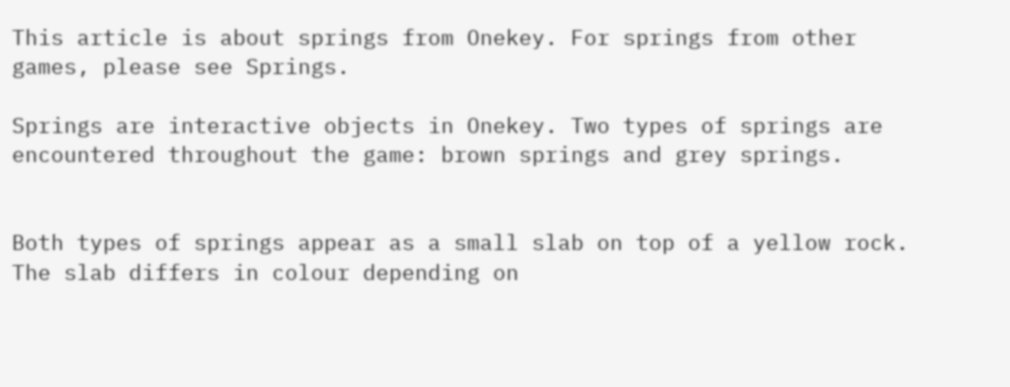This article is about springs from Onekey. For springs from other games, please see Springs.

Springs are interactive objects in Onekey. Two types of springs are encountered throughout the game: brown springs and grey springs.


Both types of springs appear as a small slab on top of a yellow rock. The slab differs in colour depending on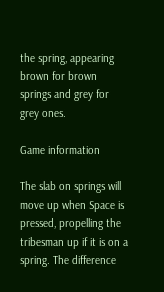the spring, appearing brown for brown springs and grey for grey ones.

Game information

The slab on springs will move up when Space is pressed, propelling the tribesman up if it is on a spring. The difference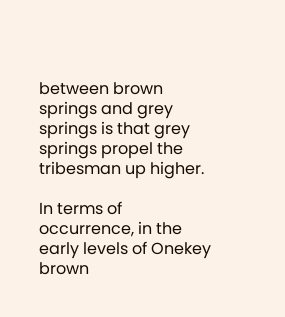between brown springs and grey springs is that grey springs propel the tribesman up higher.

In terms of occurrence, in the early levels of Onekey brown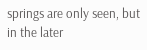springs are only seen, but in the later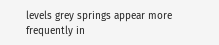levels grey springs appear more frequently in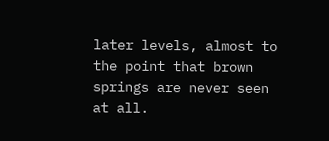later levels, almost to the point that brown springs are never seen at all.